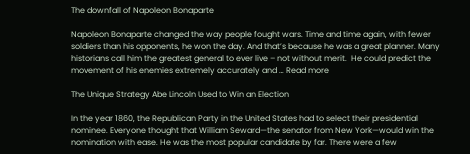The downfall of Napoleon Bonaparte

Napoleon Bonaparte changed the way people fought wars. Time and time again, with fewer soldiers than his opponents, he won the day. And that’s because he was a great planner. Many historians call him the greatest general to ever live – not without merit.  He could predict the movement of his enemies extremely accurately and … Read more

The Unique Strategy Abe Lincoln Used to Win an Election

In the year 1860, the Republican Party in the United States had to select their presidential nominee. Everyone thought that William Seward—the senator from New York—would win the nomination with ease. He was the most popular candidate by far. There were a few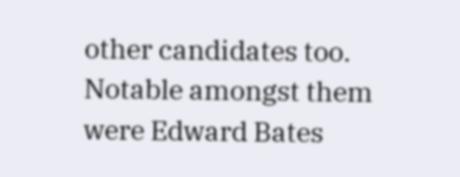other candidates too. Notable amongst them were Edward Bates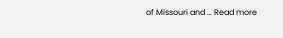of Missouri and … Read more